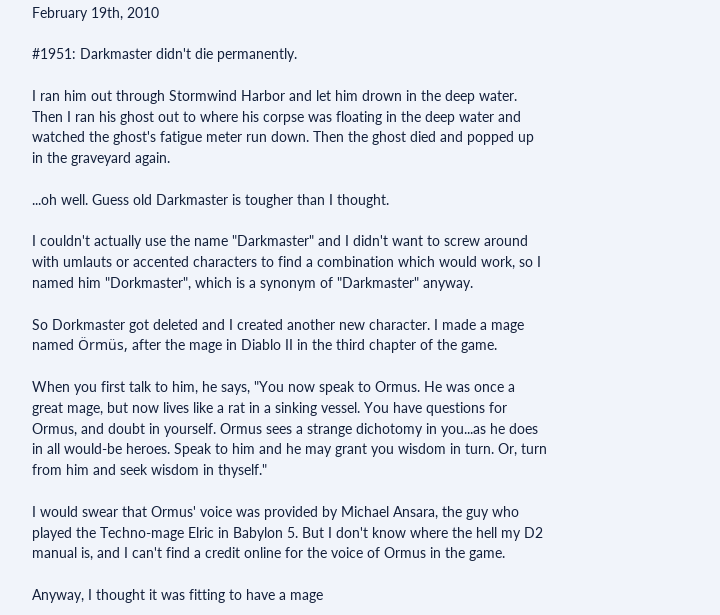February 19th, 2010

#1951: Darkmaster didn't die permanently.

I ran him out through Stormwind Harbor and let him drown in the deep water. Then I ran his ghost out to where his corpse was floating in the deep water and watched the ghost's fatigue meter run down. Then the ghost died and popped up in the graveyard again.

...oh well. Guess old Darkmaster is tougher than I thought.

I couldn't actually use the name "Darkmaster" and I didn't want to screw around with umlauts or accented characters to find a combination which would work, so I named him "Dorkmaster", which is a synonym of "Darkmaster" anyway.

So Dorkmaster got deleted and I created another new character. I made a mage named Örmüs, after the mage in Diablo II in the third chapter of the game.

When you first talk to him, he says, "You now speak to Ormus. He was once a great mage, but now lives like a rat in a sinking vessel. You have questions for Ormus, and doubt in yourself. Ormus sees a strange dichotomy in you...as he does in all would-be heroes. Speak to him and he may grant you wisdom in turn. Or, turn from him and seek wisdom in thyself."

I would swear that Ormus' voice was provided by Michael Ansara, the guy who played the Techno-mage Elric in Babylon 5. But I don't know where the hell my D2 manual is, and I can't find a credit online for the voice of Ormus in the game.

Anyway, I thought it was fitting to have a mage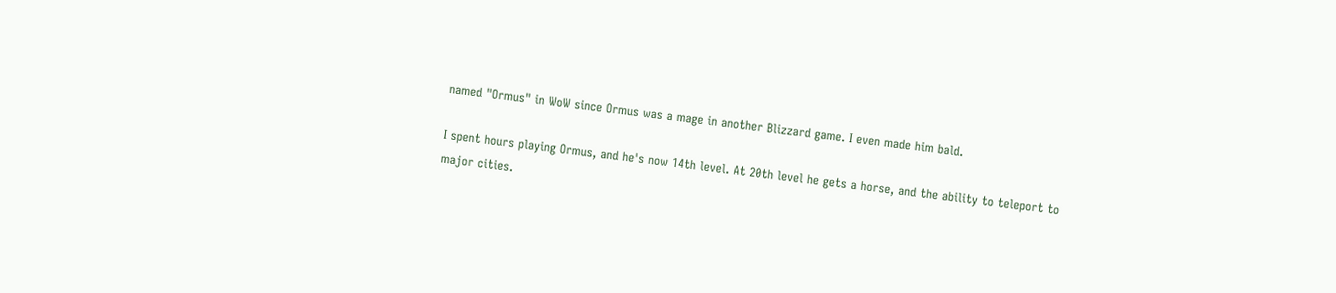named "Ormus" in WoW since Ormus was a mage in another Blizzard game. I even made him bald.

I spent hours playing Ormus, and he's now 14th level. At 20th level he gets a horse, and the ability to teleport to major cities.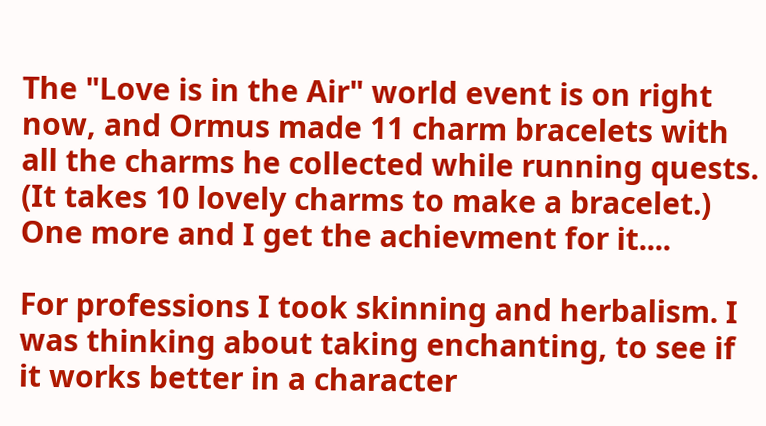The "Love is in the Air" world event is on right now, and Ormus made 11 charm bracelets with all the charms he collected while running quests. (It takes 10 lovely charms to make a bracelet.) One more and I get the achievment for it....

For professions I took skinning and herbalism. I was thinking about taking enchanting, to see if it works better in a character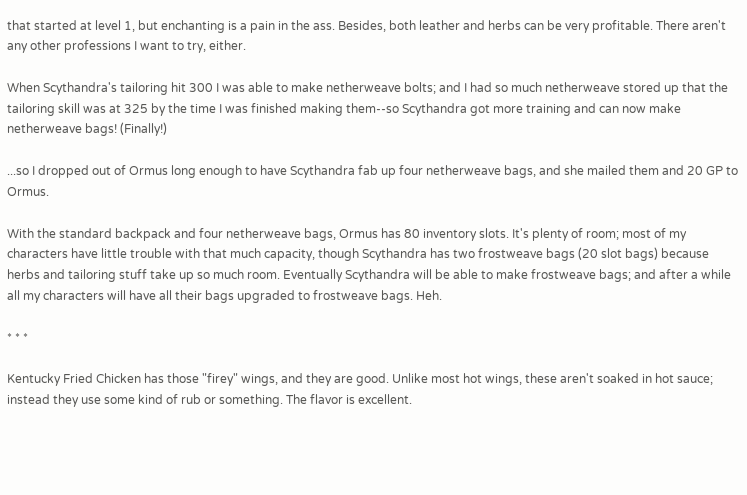that started at level 1, but enchanting is a pain in the ass. Besides, both leather and herbs can be very profitable. There aren't any other professions I want to try, either.

When Scythandra's tailoring hit 300 I was able to make netherweave bolts; and I had so much netherweave stored up that the tailoring skill was at 325 by the time I was finished making them--so Scythandra got more training and can now make netherweave bags! (Finally!)

...so I dropped out of Ormus long enough to have Scythandra fab up four netherweave bags, and she mailed them and 20 GP to Ormus.

With the standard backpack and four netherweave bags, Ormus has 80 inventory slots. It's plenty of room; most of my characters have little trouble with that much capacity, though Scythandra has two frostweave bags (20 slot bags) because herbs and tailoring stuff take up so much room. Eventually Scythandra will be able to make frostweave bags; and after a while all my characters will have all their bags upgraded to frostweave bags. Heh.

* * *

Kentucky Fried Chicken has those "firey" wings, and they are good. Unlike most hot wings, these aren't soaked in hot sauce; instead they use some kind of rub or something. The flavor is excellent.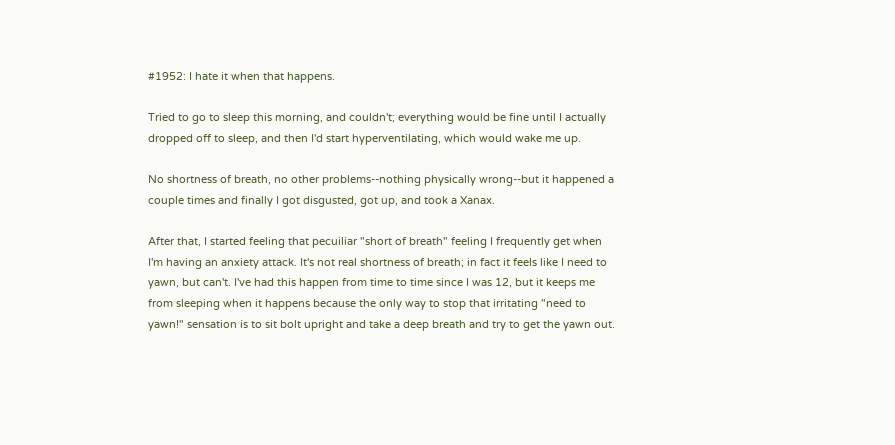#1952: I hate it when that happens.

Tried to go to sleep this morning, and couldn't; everything would be fine until I actually dropped off to sleep, and then I'd start hyperventilating, which would wake me up.

No shortness of breath, no other problems--nothing physically wrong--but it happened a couple times and finally I got disgusted, got up, and took a Xanax.

After that, I started feeling that pecuiliar "short of breath" feeling I frequently get when I'm having an anxiety attack. It's not real shortness of breath; in fact it feels like I need to yawn, but can't. I've had this happen from time to time since I was 12, but it keeps me from sleeping when it happens because the only way to stop that irritating "need to yawn!" sensation is to sit bolt upright and take a deep breath and try to get the yawn out.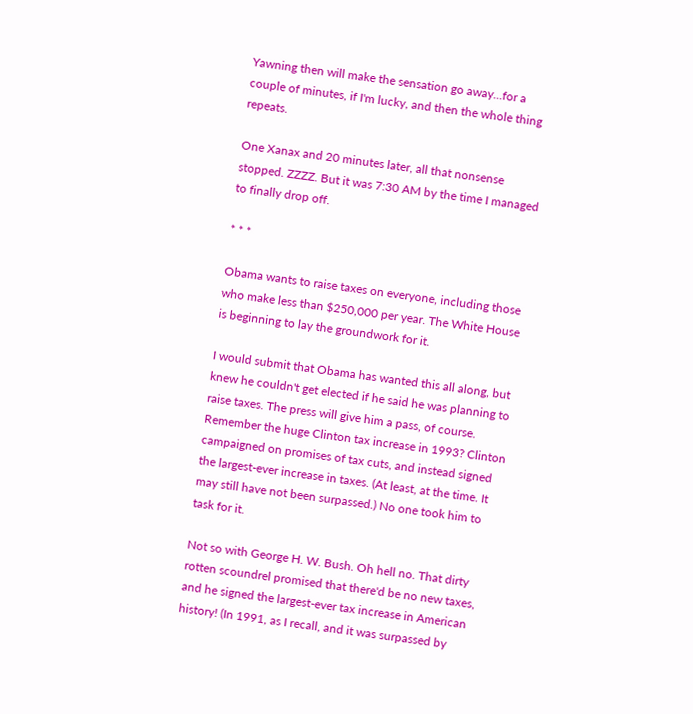Yawning then will make the sensation go away...for a couple of minutes, if I'm lucky, and then the whole thing repeats.

One Xanax and 20 minutes later, all that nonsense stopped. ZZZZ. But it was 7:30 AM by the time I managed to finally drop off.

* * *

Obama wants to raise taxes on everyone, including those who make less than $250,000 per year. The White House is beginning to lay the groundwork for it.

I would submit that Obama has wanted this all along, but knew he couldn't get elected if he said he was planning to raise taxes. The press will give him a pass, of course. Remember the huge Clinton tax increase in 1993? Clinton campaigned on promises of tax cuts, and instead signed the largest-ever increase in taxes. (At least, at the time. It may still have not been surpassed.) No one took him to task for it.

Not so with George H. W. Bush. Oh hell no. That dirty rotten scoundrel promised that there'd be no new taxes, and he signed the largest-ever tax increase in American history! (In 1991, as I recall, and it was surpassed by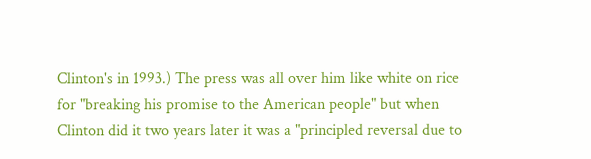Clinton's in 1993.) The press was all over him like white on rice for "breaking his promise to the American people" but when Clinton did it two years later it was a "principled reversal due to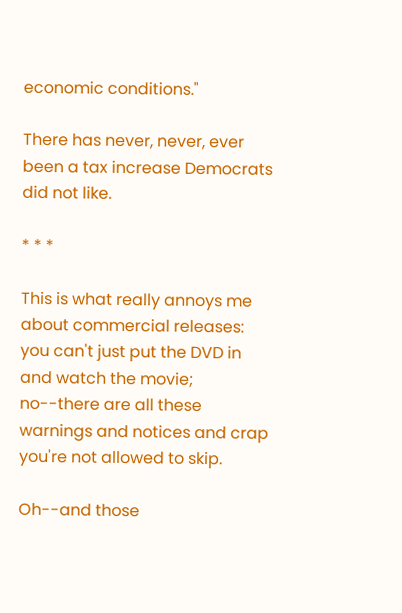economic conditions."

There has never, never, ever been a tax increase Democrats did not like.

* * *

This is what really annoys me about commercial releases: you can't just put the DVD in and watch the movie; no--there are all these warnings and notices and crap you're not allowed to skip.

Oh--and those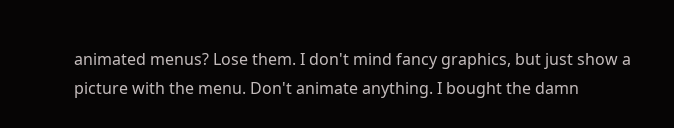animated menus? Lose them. I don't mind fancy graphics, but just show a picture with the menu. Don't animate anything. I bought the damn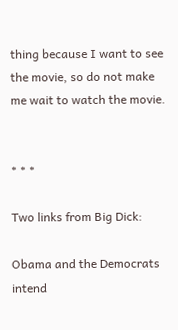thing because I want to see the movie, so do not make me wait to watch the movie.


* * *

Two links from Big Dick:

Obama and the Democrats intend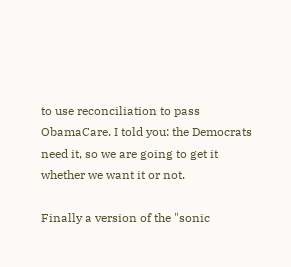to use reconciliation to pass ObamaCare. I told you: the Democrats need it, so we are going to get it whether we want it or not.

Finally a version of the "sonic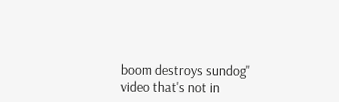boom destroys sundog" video that's not in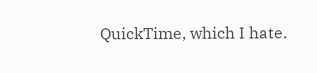QuickTime, which I hate.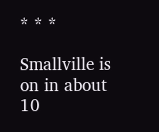* * *

Smallville is on in about 10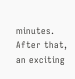minutes. After that, an exciting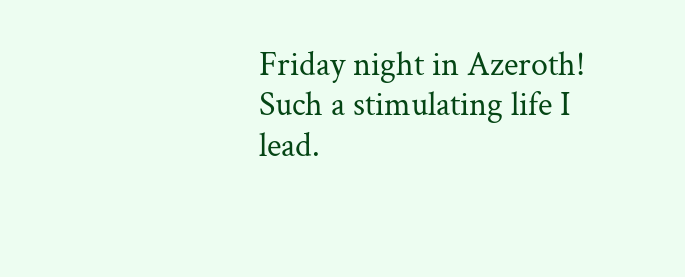Friday night in Azeroth! Such a stimulating life I lead.